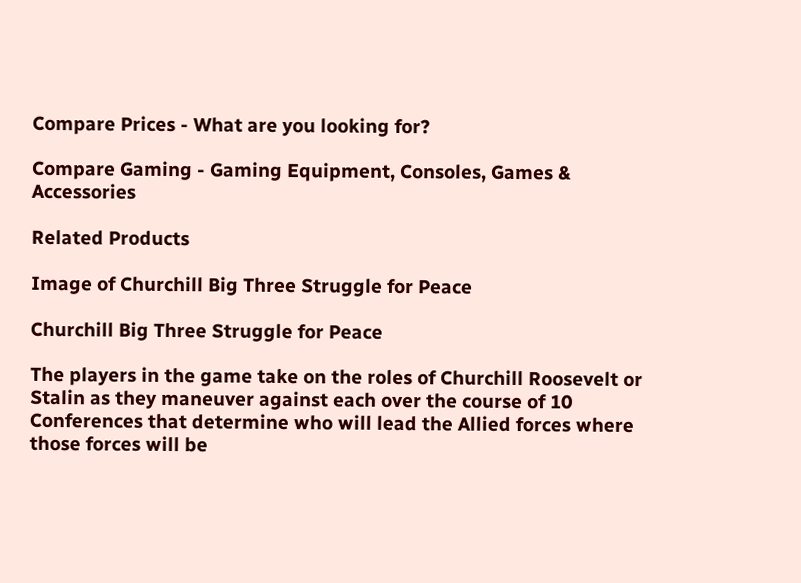Compare Prices - What are you looking for?

Compare Gaming - Gaming Equipment, Consoles, Games & Accessories

Related Products

Image of Churchill Big Three Struggle for Peace

Churchill Big Three Struggle for Peace

The players in the game take on the roles of Churchill Roosevelt or Stalin as they maneuver against each over the course of 10 Conferences that determine who will lead the Allied forces where those forces will be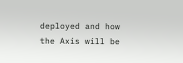deployed and how the Axis will be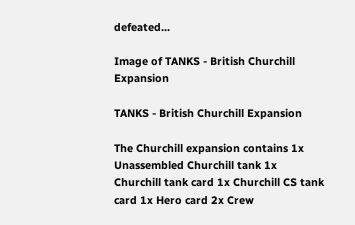defeated...

Image of TANKS - British Churchill Expansion

TANKS - British Churchill Expansion

The Churchill expansion contains 1x Unassembled Churchill tank 1x Churchill tank card 1x Churchill CS tank card 1x Hero card 2x Crew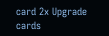card 2x Upgrade cards